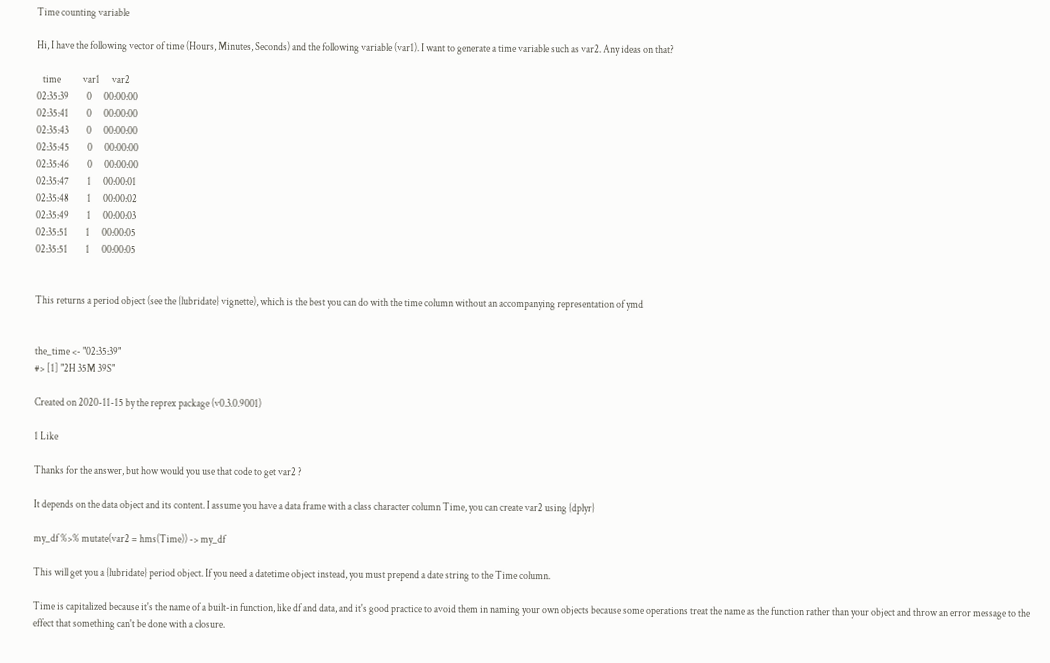Time counting variable

Hi, I have the following vector of time (Hours, Minutes, Seconds) and the following variable (var1). I want to generate a time variable such as var2. Any ideas on that?

   time           var1      var2
02:35:39         0      00:00:00
02:35:41         0      00:00:00
02:35:43         0      00:00:00
02:35:45         0      00:00:00
02:35:46         0      00:00:00
02:35:47         1      00:00:01
02:35:48         1      00:00:02
02:35:49         1      00:00:03
02:35:51         1      00:00:05
02:35:51         1      00:00:05


This returns a period object (see the {lubridate} vignette), which is the best you can do with the time column without an accompanying representation of ymd


the_time <- "02:35:39"
#> [1] "2H 35M 39S"

Created on 2020-11-15 by the reprex package (v0.3.0.9001)

1 Like

Thanks for the answer, but how would you use that code to get var2 ?

It depends on the data object and its content. I assume you have a data frame with a class character column Time, you can create var2 using {dplyr}

my_df %>% mutate(var2 = hms(Time)) -> my_df

This will get you a {lubridate} period object. If you need a datetime object instead, you must prepend a date string to the Time column.

Time is capitalized because it's the name of a built-in function, like df and data, and it's good practice to avoid them in naming your own objects because some operations treat the name as the function rather than your object and throw an error message to the effect that something can't be done with a closure.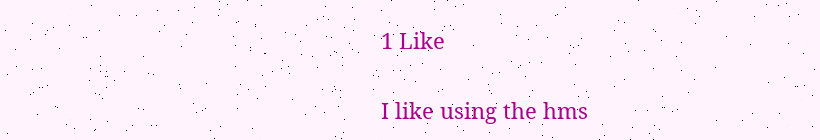1 Like

I like using the hms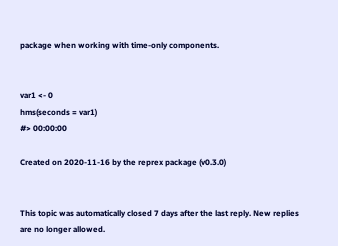package when working with time-only components.


var1 <- 0
hms(seconds = var1)
#> 00:00:00

Created on 2020-11-16 by the reprex package (v0.3.0)


This topic was automatically closed 7 days after the last reply. New replies are no longer allowed.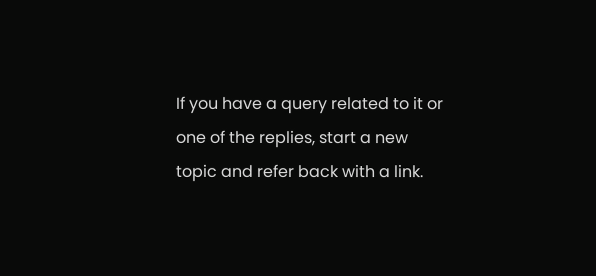If you have a query related to it or one of the replies, start a new topic and refer back with a link.